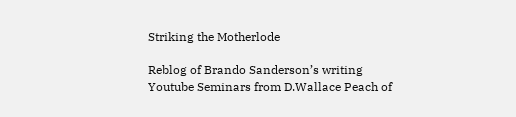Striking the Motherlode

Reblog of Brando Sanderson’s writing Youtube Seminars from D.Wallace Peach of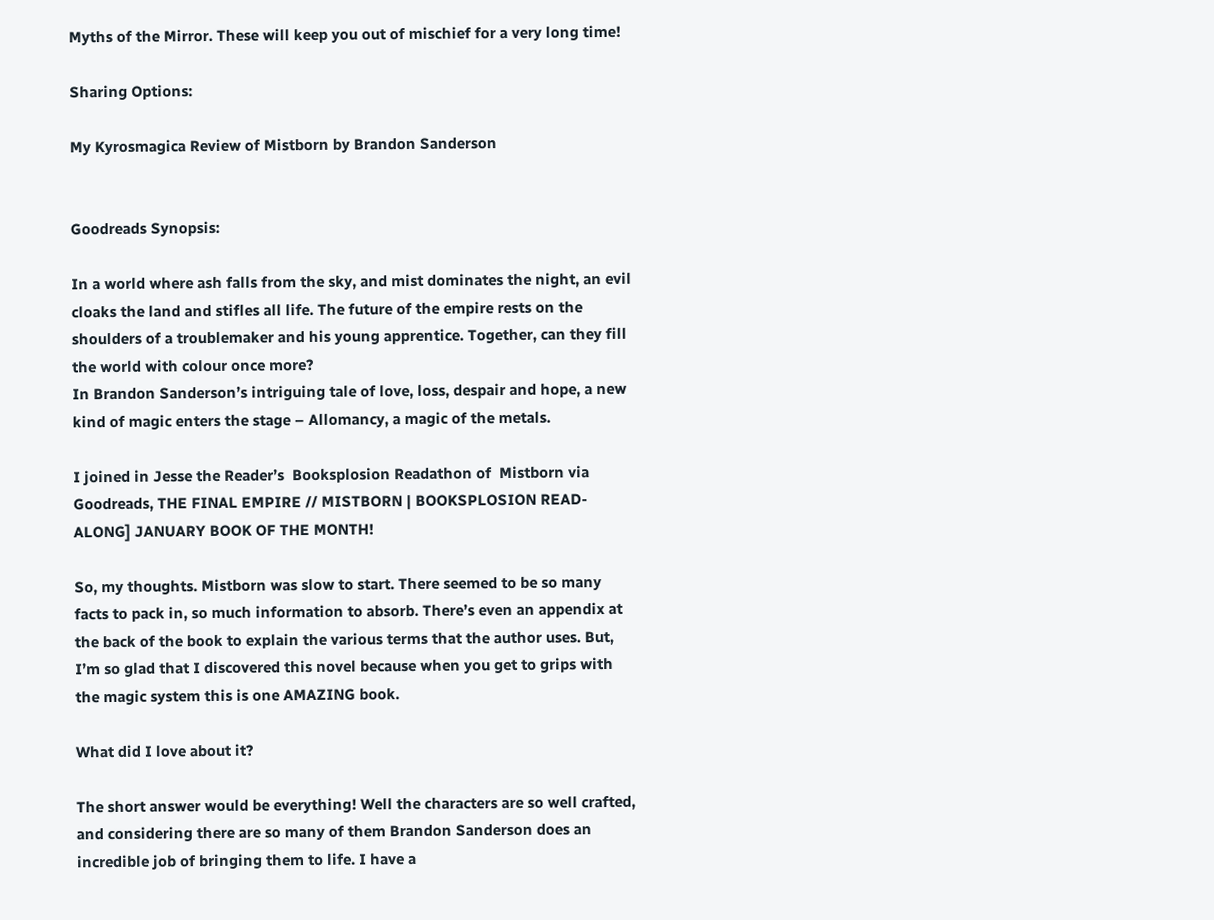Myths of the Mirror. These will keep you out of mischief for a very long time!

Sharing Options:

My Kyrosmagica Review of Mistborn by Brandon Sanderson


Goodreads Synopsis:

In a world where ash falls from the sky, and mist dominates the night, an evil cloaks the land and stifles all life. The future of the empire rests on the shoulders of a troublemaker and his young apprentice. Together, can they fill the world with colour once more?
In Brandon Sanderson’s intriguing tale of love, loss, despair and hope, a new kind of magic enters the stage – Allomancy, a magic of the metals.

I joined in Jesse the Reader’s  Booksplosion Readathon of  Mistborn via Goodreads, THE FINAL EMPIRE // MISTBORN | BOOKSPLOSION READ-ALONG] JANUARY BOOK OF THE MONTH!

So, my thoughts. Mistborn was slow to start. There seemed to be so many facts to pack in, so much information to absorb. There’s even an appendix at the back of the book to explain the various terms that the author uses. But, I’m so glad that I discovered this novel because when you get to grips with the magic system this is one AMAZING book.

What did I love about it?

The short answer would be everything! Well the characters are so well crafted, and considering there are so many of them Brandon Sanderson does an incredible job of bringing them to life. I have a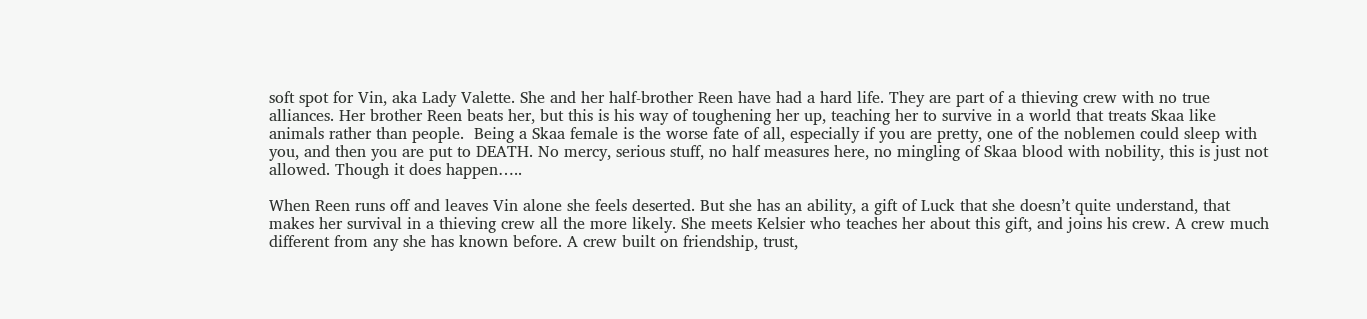soft spot for Vin, aka Lady Valette. She and her half-brother Reen have had a hard life. They are part of a thieving crew with no true alliances. Her brother Reen beats her, but this is his way of toughening her up, teaching her to survive in a world that treats Skaa like animals rather than people.  Being a Skaa female is the worse fate of all, especially if you are pretty, one of the noblemen could sleep with you, and then you are put to DEATH. No mercy, serious stuff, no half measures here, no mingling of Skaa blood with nobility, this is just not allowed. Though it does happen…..

When Reen runs off and leaves Vin alone she feels deserted. But she has an ability, a gift of Luck that she doesn’t quite understand, that makes her survival in a thieving crew all the more likely. She meets Kelsier who teaches her about this gift, and joins his crew. A crew much different from any she has known before. A crew built on friendship, trust,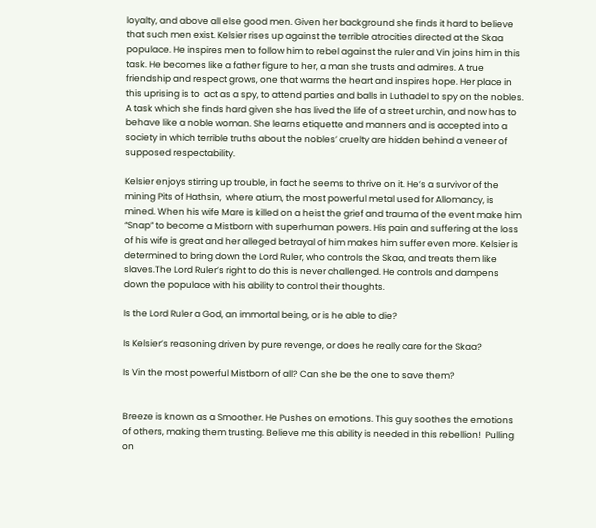loyalty, and above all else good men. Given her background she finds it hard to believe that such men exist. Kelsier rises up against the terrible atrocities directed at the Skaa populace. He inspires men to follow him to rebel against the ruler and Vin joins him in this task. He becomes like a father figure to her, a man she trusts and admires. A true friendship and respect grows, one that warms the heart and inspires hope. Her place in this uprising is to  act as a spy, to attend parties and balls in Luthadel to spy on the nobles. A task which she finds hard given she has lived the life of a street urchin, and now has to behave like a noble woman. She learns etiquette and manners and is accepted into a society in which terrible truths about the nobles’ cruelty are hidden behind a veneer of supposed respectability.

Kelsier enjoys stirring up trouble, in fact he seems to thrive on it. He’s a survivor of the mining Pits of Hathsin,  where atium, the most powerful metal used for Allomancy, is mined. When his wife Mare is killed on a heist the grief and trauma of the event make him “Snap” to become a Mistborn with superhuman powers. His pain and suffering at the loss of his wife is great and her alleged betrayal of him makes him suffer even more. Kelsier is determined to bring down the Lord Ruler, who controls the Skaa, and treats them like slaves.The Lord Ruler’s right to do this is never challenged. He controls and dampens down the populace with his ability to control their thoughts.

Is the Lord Ruler a God, an immortal being, or is he able to die?

Is Kelsier’s reasoning driven by pure revenge, or does he really care for the Skaa?

Is Vin the most powerful Mistborn of all? Can she be the one to save them?


Breeze is known as a Smoother. He Pushes on emotions. This guy soothes the emotions of others, making them trusting. Believe me this ability is needed in this rebellion!  Pulling on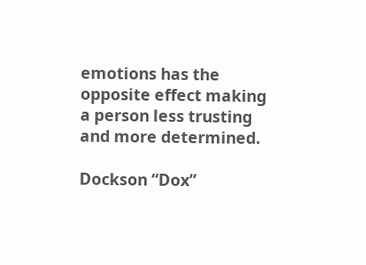emotions has the opposite effect making a person less trusting and more determined.

Dockson “Dox”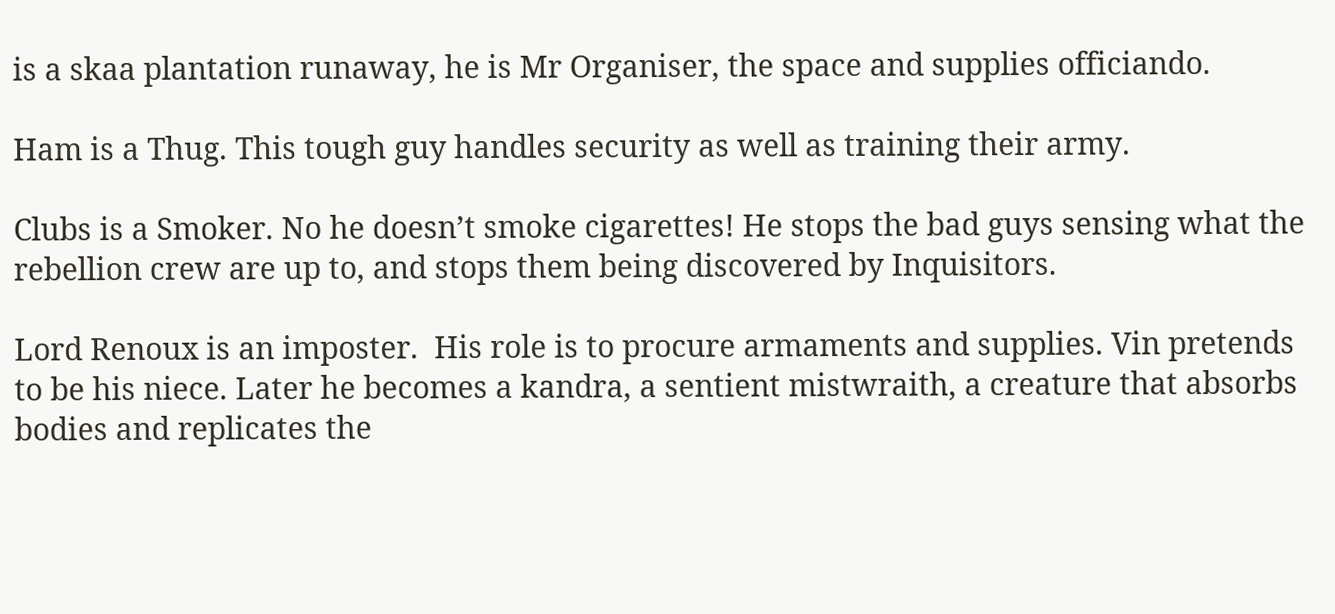is a skaa plantation runaway, he is Mr Organiser, the space and supplies officiando.

Ham is a Thug. This tough guy handles security as well as training their army.

Clubs is a Smoker. No he doesn’t smoke cigarettes! He stops the bad guys sensing what the rebellion crew are up to, and stops them being discovered by Inquisitors.

Lord Renoux is an imposter.  His role is to procure armaments and supplies. Vin pretends to be his niece. Later he becomes a kandra, a sentient mistwraith, a creature that absorbs bodies and replicates the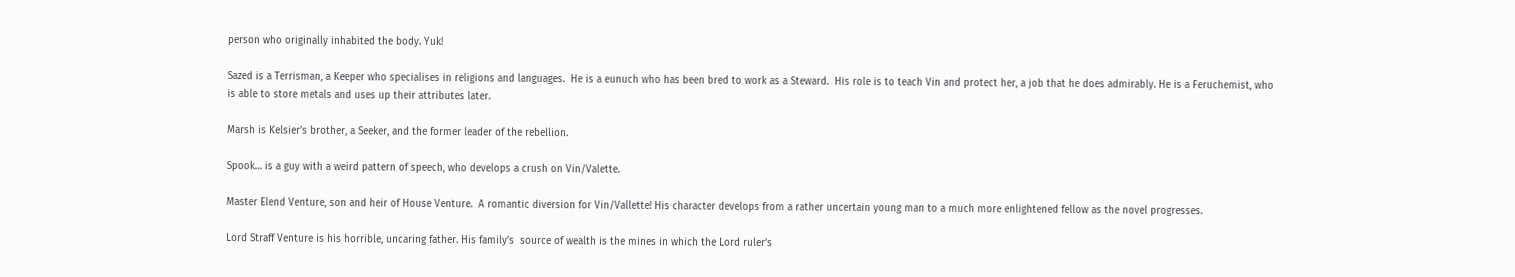person who originally inhabited the body. Yuk!

Sazed is a Terrisman, a Keeper who specialises in religions and languages.  He is a eunuch who has been bred to work as a Steward.  His role is to teach Vin and protect her, a job that he does admirably. He is a Feruchemist, who is able to store metals and uses up their attributes later.

Marsh is Kelsier’s brother, a Seeker, and the former leader of the rebellion.

Spook… is a guy with a weird pattern of speech, who develops a crush on Vin/Valette.

Master Elend Venture, son and heir of House Venture.  A romantic diversion for Vin/Vallette! His character develops from a rather uncertain young man to a much more enlightened fellow as the novel progresses.

Lord Straff Venture is his horrible, uncaring father. His family’s  source of wealth is the mines in which the Lord ruler’s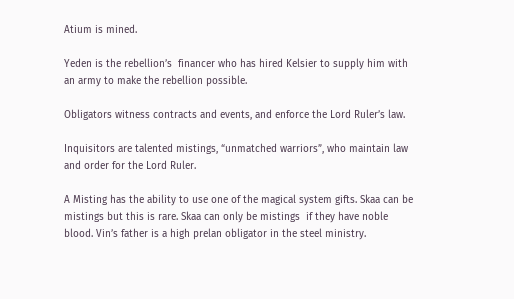Atium is mined.

Yeden is the rebellion’s  financer who has hired Kelsier to supply him with an army to make the rebellion possible.

Obligators witness contracts and events, and enforce the Lord Ruler’s law.

Inquisitors are talented mistings, “unmatched warriors”, who maintain law and order for the Lord Ruler.

A Misting has the ability to use one of the magical system gifts. Skaa can be mistings but this is rare. Skaa can only be mistings  if they have noble blood. Vin’s father is a high prelan obligator in the steel ministry.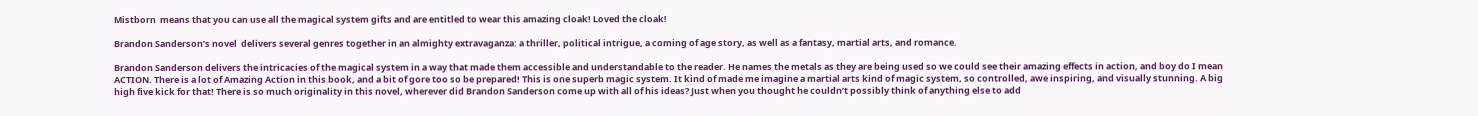Mistborn  means that you can use all the magical system gifts and are entitled to wear this amazing cloak! Loved the cloak!

Brandon Sanderson’s novel  delivers several genres together in an almighty extravaganza: a thriller, political intrigue, a coming of age story, as well as a fantasy, martial arts, and romance.

Brandon Sanderson delivers the intricacies of the magical system in a way that made them accessible and understandable to the reader. He names the metals as they are being used so we could see their amazing effects in action, and boy do I mean ACTION. There is a lot of Amazing Action in this book, and a bit of gore too so be prepared! This is one superb magic system. It kind of made me imagine a martial arts kind of magic system, so controlled, awe inspiring, and visually stunning. A big high five kick for that! There is so much originality in this novel, wherever did Brandon Sanderson come up with all of his ideas? Just when you thought he couldn’t possibly think of anything else to add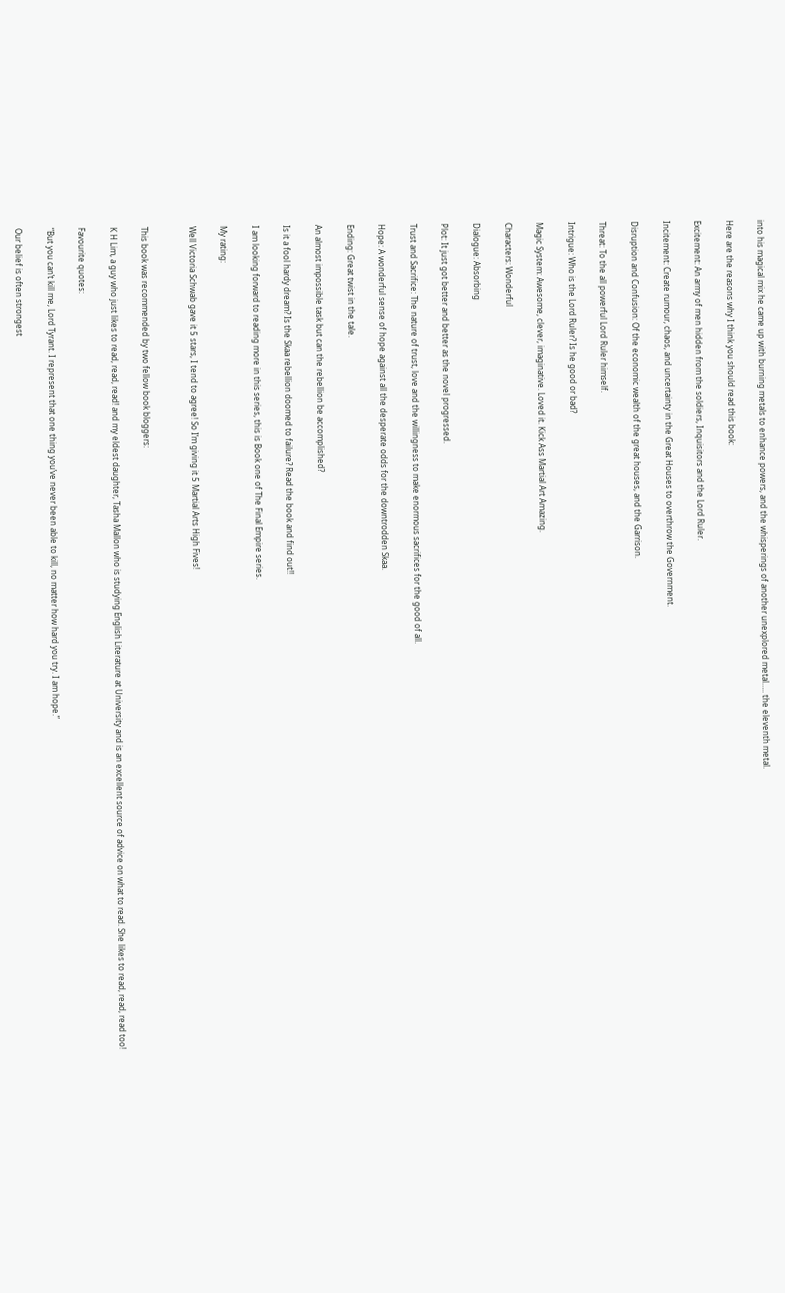into his magical mix he came up with burning metals to enhance powers, and the whisperings of another unexplored metal….. the eleventh metal.

Here are the reasons why I think you should read this book:

Excitement: An army of men hidden from the soldiers, Inquisitors and the Lord Ruler.

Incitement: Create rumour, chaos, and uncertainty in the Great Houses to overthrow the Government.

Disruption and Confusion: Of the economic wealth of the great houses, and the Garrison.

Threat: To the all powerful Lord Ruler himself.

Intrigue: Who is the Lord Ruler? Is he good or bad?

Magic System: Awesome, clever, imaginative. Loved it. Kick Ass Martial Art Amazing.

Characters: Wonderful

Dialogue: Absorbing

Plot: It just got better and better as the novel progressed.

Trust and Sacrifice: The nature of trust, love and the willingness to make enormous sacrifices for the good of all.

Hope: A wonderful sense of hope against all the desperate odds for the downtrodden Skaa.

Ending: Great twist in the tale.

An almost impossible task but can the rebellion be accomplished?

Is it a fool hardy dream? Is the Skaa rebellion doomed to failure? Read the book and find out!!

I am looking forward to reading more in this series, this is Book one of The Final Empire series.

My rating:

Well Victoria Schwab gave it 5 stars, I tend to agree! So I’m giving it 5 Martial Arts High Fives!


This book was recommended by two fellow book bloggers:

K H Lim, a guy who just likes to read, read, read! and my eldest daughter, Tasha Mallon who is studying English Literature at University and is an excellent source of advice on what to read. She likes to read, read, read too!

Favourite quotes:

“But you can’t kill me, Lord Tyrant. I represent that one thing you’ve never been able to kill, no matter how hard you try. I am hope.”

Our belief is often strongest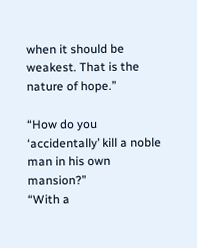when it should be weakest. That is the nature of hope.”

“How do you ‘accidentally’ kill a noble man in his own mansion?”
“With a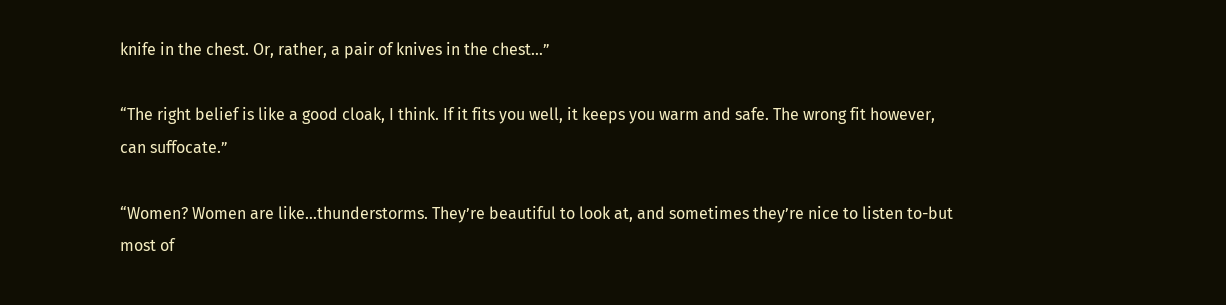knife in the chest. Or, rather, a pair of knives in the chest…”

“The right belief is like a good cloak, I think. If it fits you well, it keeps you warm and safe. The wrong fit however, can suffocate.”

“Women? Women are like…thunderstorms. They’re beautiful to look at, and sometimes they’re nice to listen to-but most of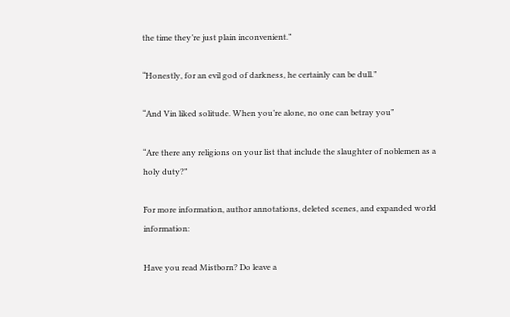the time they’re just plain inconvenient.”

“Honestly, for an evil god of darkness, he certainly can be dull.”

“And Vin liked solitude. When you’re alone, no one can betray you”

“Are there any religions on your list that include the slaughter of noblemen as a holy duty?”

For more information, author annotations, deleted scenes, and expanded world information:

Have you read Mistborn? Do leave a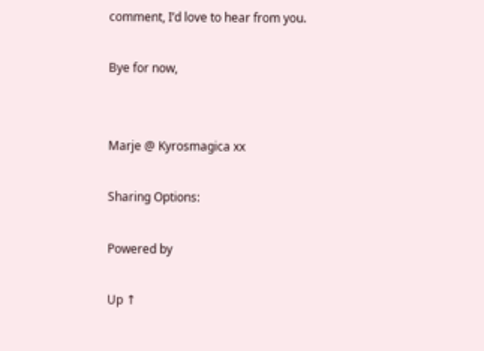comment, I’d love to hear from you.

Bye for now,


Marje @ Kyrosmagica xx

Sharing Options:

Powered by

Up ↑